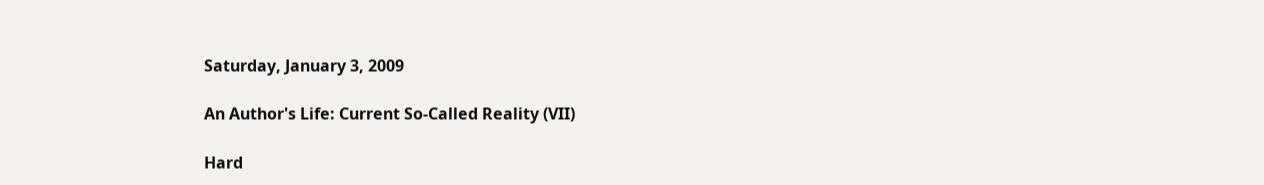Saturday, January 3, 2009

An Author's Life: Current So-Called Reality (VII)

Hard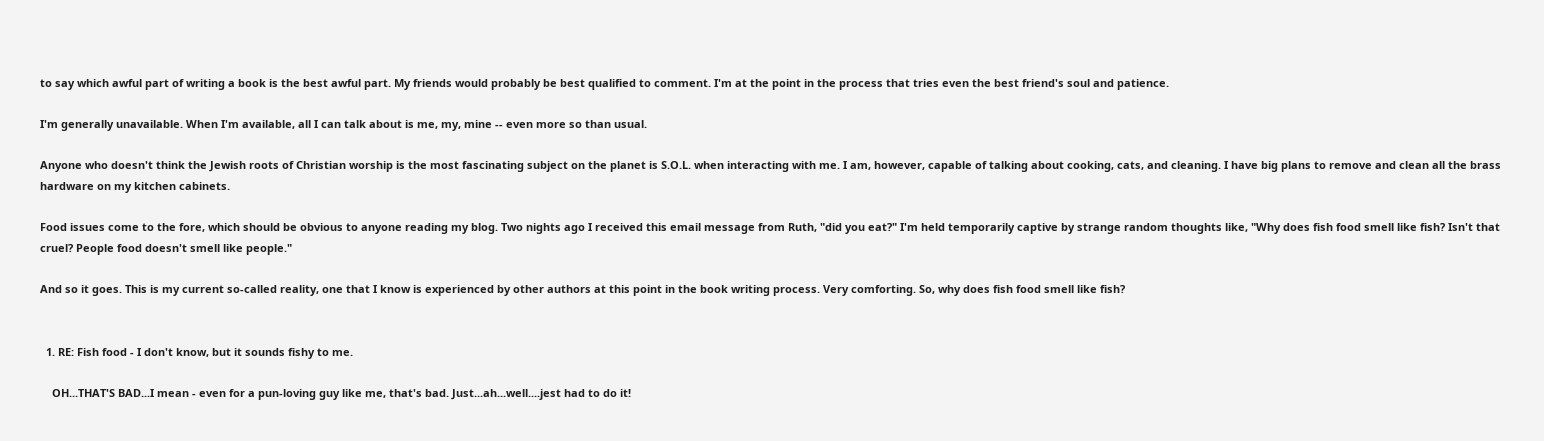to say which awful part of writing a book is the best awful part. My friends would probably be best qualified to comment. I'm at the point in the process that tries even the best friend's soul and patience.

I'm generally unavailable. When I'm available, all I can talk about is me, my, mine -- even more so than usual.

Anyone who doesn't think the Jewish roots of Christian worship is the most fascinating subject on the planet is S.O.L. when interacting with me. I am, however, capable of talking about cooking, cats, and cleaning. I have big plans to remove and clean all the brass hardware on my kitchen cabinets.

Food issues come to the fore, which should be obvious to anyone reading my blog. Two nights ago I received this email message from Ruth, "did you eat?" I'm held temporarily captive by strange random thoughts like, "Why does fish food smell like fish? Isn't that cruel? People food doesn't smell like people."

And so it goes. This is my current so-called reality, one that I know is experienced by other authors at this point in the book writing process. Very comforting. So, why does fish food smell like fish?


  1. RE: Fish food - I don't know, but it sounds fishy to me.

    OH...THAT'S BAD...I mean - even for a pun-loving guy like me, that's bad. Just...ah...well....jest had to do it!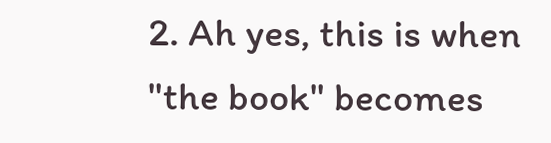2. Ah yes, this is when "the book" becomes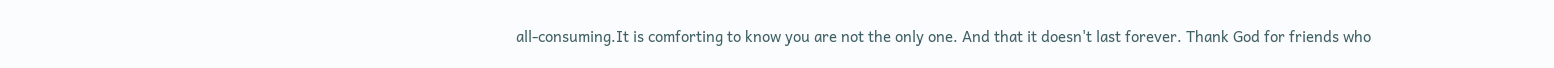all-consuming.It is comforting to know you are not the only one. And that it doesn't last forever. Thank God for friends who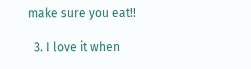make sure you eat!!

  3. I love it when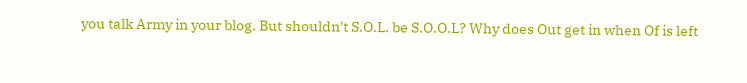you talk Army in your blog. But shouldn't S.O.L. be S.O.O.L? Why does Out get in when Of is left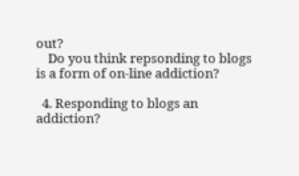out?
    Do you think repsonding to blogs is a form of on-line addiction?

  4. Responding to blogs an addiction?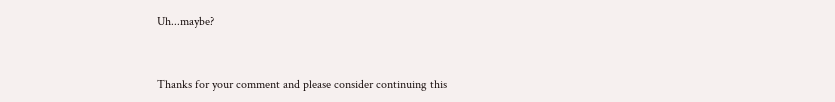Uh...maybe?


Thanks for your comment and please consider continuing this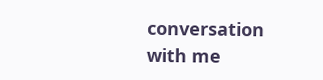conversation with me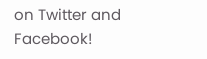on Twitter and Facebook!